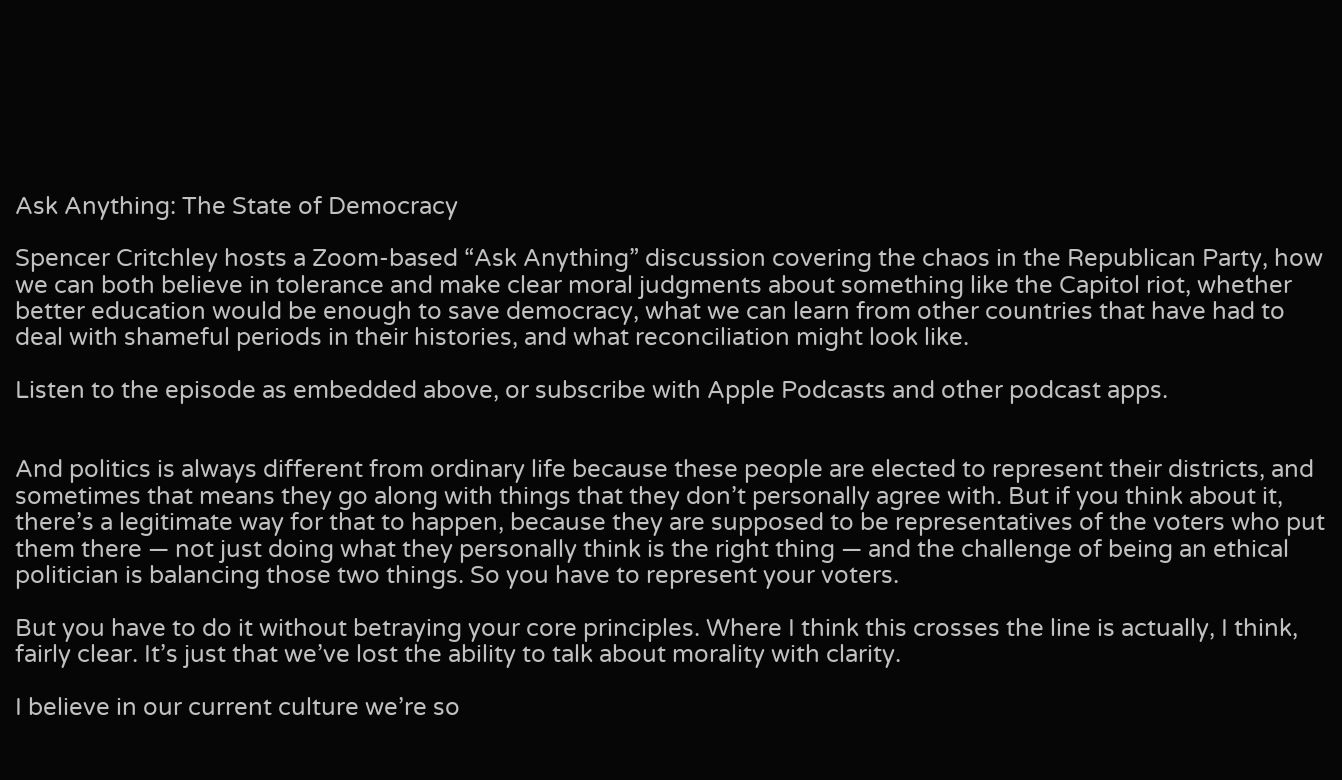Ask Anything: The State of Democracy

Spencer Critchley hosts a Zoom-based “Ask Anything” discussion covering the chaos in the Republican Party, how we can both believe in tolerance and make clear moral judgments about something like the Capitol riot, whether better education would be enough to save democracy, what we can learn from other countries that have had to deal with shameful periods in their histories, and what reconciliation might look like.

Listen to the episode as embedded above, or subscribe with Apple Podcasts and other podcast apps.


And politics is always different from ordinary life because these people are elected to represent their districts, and sometimes that means they go along with things that they don’t personally agree with. But if you think about it, there’s a legitimate way for that to happen, because they are supposed to be representatives of the voters who put them there — not just doing what they personally think is the right thing — and the challenge of being an ethical politician is balancing those two things. So you have to represent your voters.

But you have to do it without betraying your core principles. Where I think this crosses the line is actually, I think, fairly clear. It’s just that we’ve lost the ability to talk about morality with clarity.

I believe in our current culture we’re so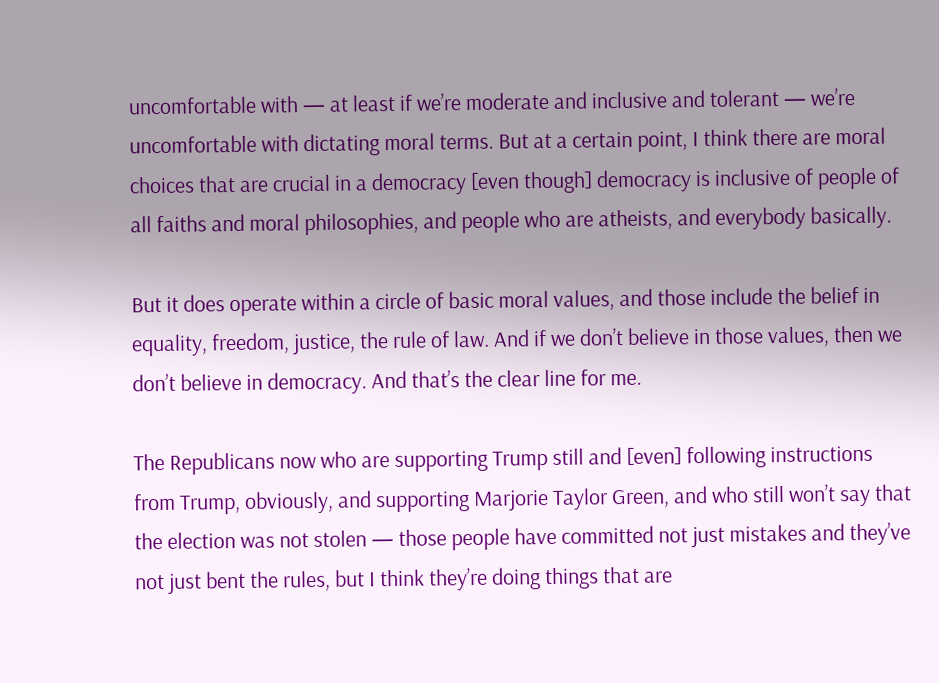uncomfortable with — at least if we’re moderate and inclusive and tolerant — we’re uncomfortable with dictating moral terms. But at a certain point, I think there are moral choices that are crucial in a democracy [even though] democracy is inclusive of people of all faiths and moral philosophies, and people who are atheists, and everybody basically.

But it does operate within a circle of basic moral values, and those include the belief in equality, freedom, justice, the rule of law. And if we don’t believe in those values, then we don’t believe in democracy. And that’s the clear line for me.

The Republicans now who are supporting Trump still and [even] following instructions from Trump, obviously, and supporting Marjorie Taylor Green, and who still won’t say that the election was not stolen — those people have committed not just mistakes and they’ve not just bent the rules, but I think they’re doing things that are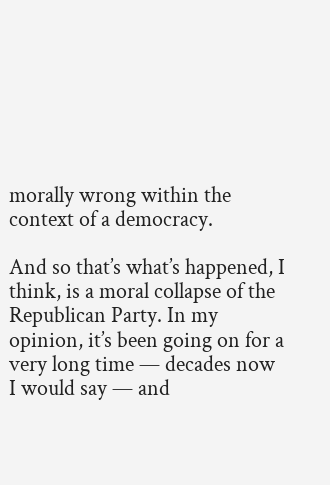morally wrong within the context of a democracy.

And so that’s what’s happened, I think, is a moral collapse of the Republican Party. In my opinion, it’s been going on for a very long time — decades now I would say — and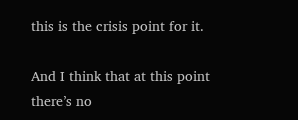this is the crisis point for it.

And I think that at this point there’s no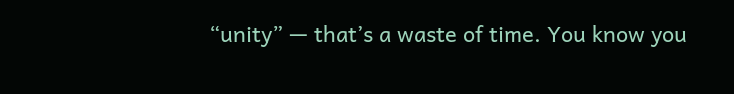“unity” — that’s a waste of time. You know you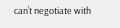can’t negotiate with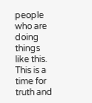people who are doing things like this. This is a time for truth and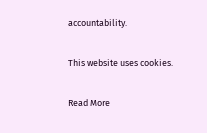accountability.

This website uses cookies.

Read More